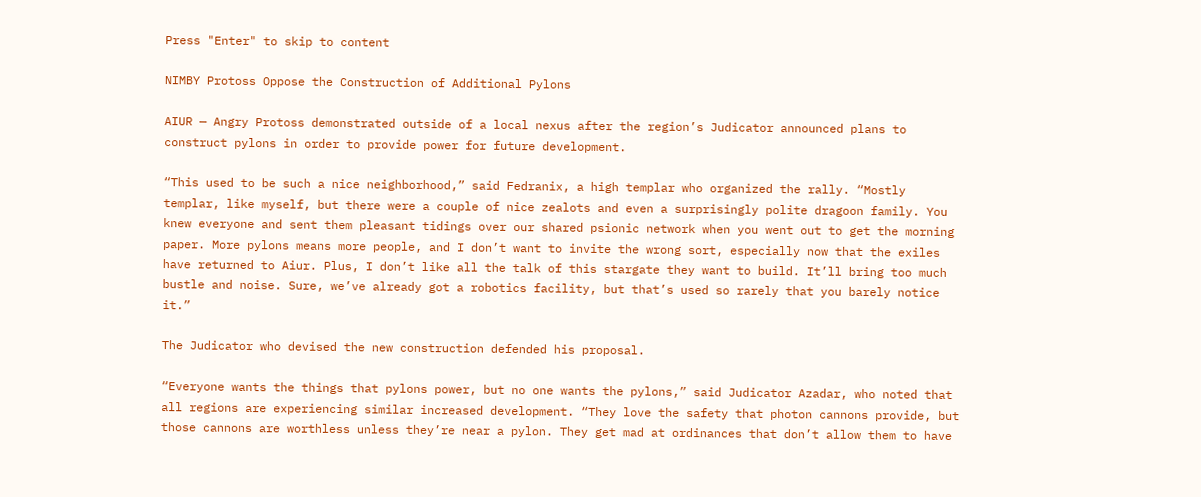Press "Enter" to skip to content

NIMBY Protoss Oppose the Construction of Additional Pylons

AIUR — Angry Protoss demonstrated outside of a local nexus after the region’s Judicator announced plans to construct pylons in order to provide power for future development.

“This used to be such a nice neighborhood,” said Fedranix, a high templar who organized the rally. “Mostly templar, like myself, but there were a couple of nice zealots and even a surprisingly polite dragoon family. You knew everyone and sent them pleasant tidings over our shared psionic network when you went out to get the morning paper. More pylons means more people, and I don’t want to invite the wrong sort, especially now that the exiles have returned to Aiur. Plus, I don’t like all the talk of this stargate they want to build. It’ll bring too much bustle and noise. Sure, we’ve already got a robotics facility, but that’s used so rarely that you barely notice it.”

The Judicator who devised the new construction defended his proposal.

“Everyone wants the things that pylons power, but no one wants the pylons,” said Judicator Azadar, who noted that all regions are experiencing similar increased development. “They love the safety that photon cannons provide, but those cannons are worthless unless they’re near a pylon. They get mad at ordinances that don’t allow them to have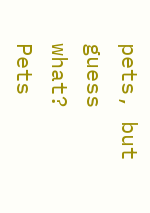pets, but guess what? Pets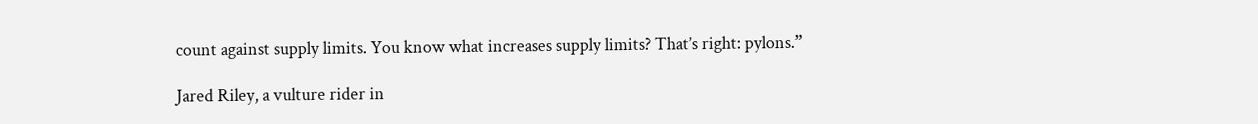count against supply limits. You know what increases supply limits? That’s right: pylons.”

Jared Riley, a vulture rider in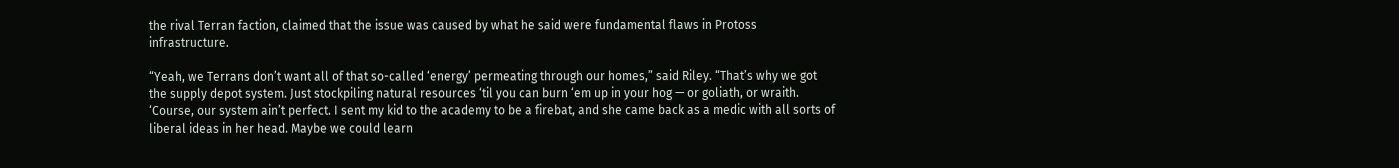the rival Terran faction, claimed that the issue was caused by what he said were fundamental flaws in Protoss infrastructure.

“Yeah, we Terrans don’t want all of that so-called ‘energy’ permeating through our homes,” said Riley. “That’s why we got the supply depot system. Just stockpiling natural resources ‘til you can burn ‘em up in your hog — or goliath, or wraith. ‘Course, our system ain’t perfect. I sent my kid to the academy to be a firebat, and she came back as a medic with all sorts of liberal ideas in her head. Maybe we could learn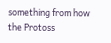something from how the Protoss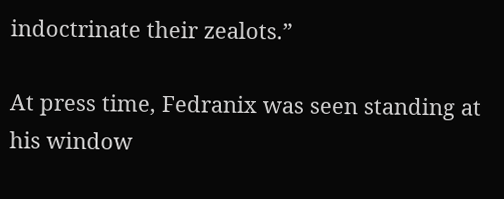indoctrinate their zealots.”

At press time, Fedranix was seen standing at his window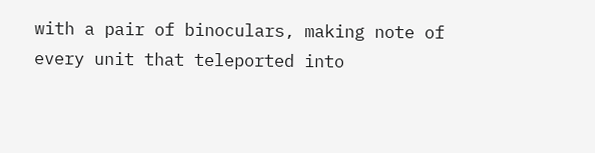with a pair of binoculars, making note of every unit that teleported into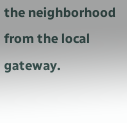the neighborhood from the local gateway.